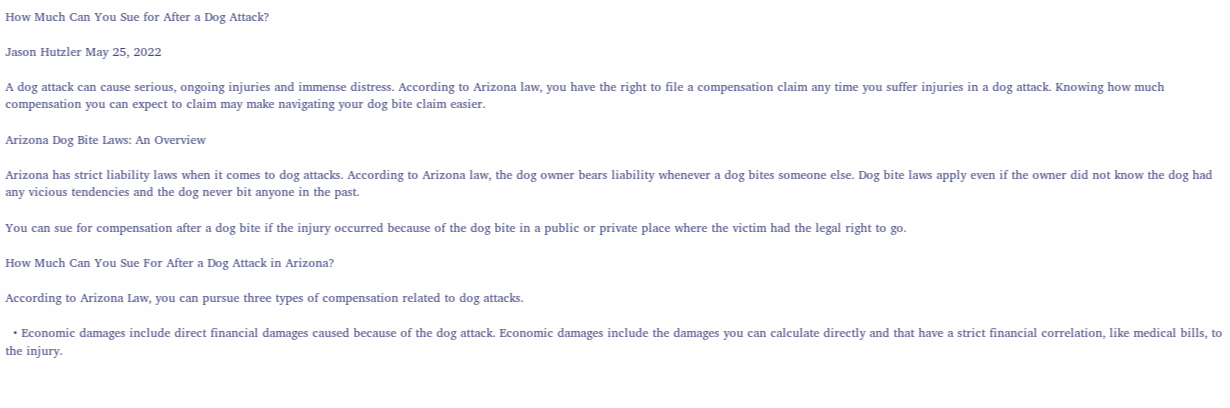How Much Can You Sue for After a Dog Attack?

Jason Hutzler May 25, 2022

A dog attack can cause serious, ongoing injuries and immense distress. According to Arizona law, you have the right to file a compensation claim any time you suffer injuries in a dog attack. Knowing how much compensation you can expect to claim may make navigating your dog bite claim easier.

Arizona Dog Bite Laws: An Overview

Arizona has strict liability laws when it comes to dog attacks. According to Arizona law, the dog owner bears liability whenever a dog bites someone else. Dog bite laws apply even if the owner did not know the dog had any vicious tendencies and the dog never bit anyone in the past.

You can sue for compensation after a dog bite if the injury occurred because of the dog bite in a public or private place where the victim had the legal right to go.

How Much Can You Sue For After a Dog Attack in Arizona?

According to Arizona Law, you can pursue three types of compensation related to dog attacks.

  • Economic damages include direct financial damages caused because of the dog attack. Economic damages include the damages you can calculate directly and that have a strict financial correlation, like medical bills, to the injury.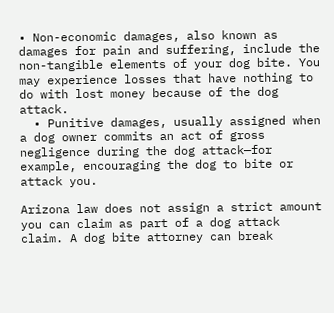• Non-economic damages, also known as damages for pain and suffering, include the non-tangible elements of your dog bite. You may experience losses that have nothing to do with lost money because of the dog attack.
  • Punitive damages, usually assigned when a dog owner commits an act of gross negligence during the dog attack—for example, encouraging the dog to bite or attack you.

Arizona law does not assign a strict amount you can claim as part of a dog attack claim. A dog bite attorney can break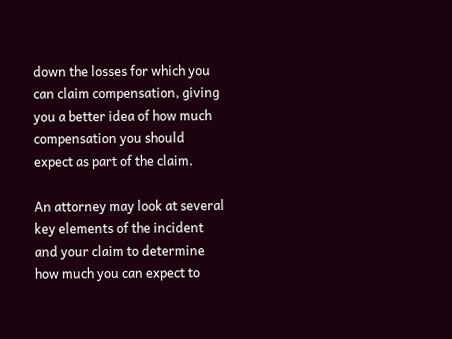down the losses for which you can claim compensation, giving you a better idea of how much compensation you should expect as part of the claim.

An attorney may look at several key elements of the incident and your claim to determine how much you can expect to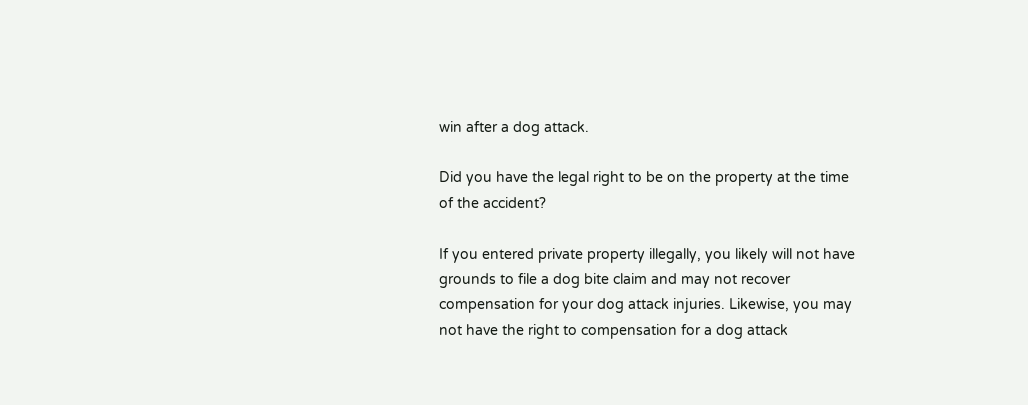win after a dog attack.

Did you have the legal right to be on the property at the time of the accident?

If you entered private property illegally, you likely will not have grounds to file a dog bite claim and may not recover compensation for your dog attack injuries. Likewise, you may not have the right to compensation for a dog attack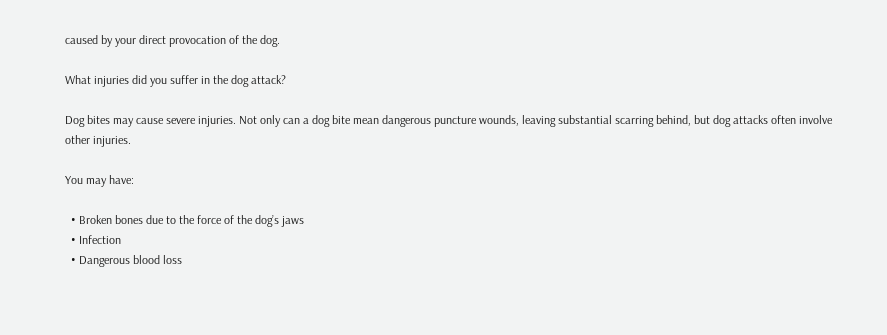caused by your direct provocation of the dog.

What injuries did you suffer in the dog attack?

Dog bites may cause severe injuries. Not only can a dog bite mean dangerous puncture wounds, leaving substantial scarring behind, but dog attacks often involve other injuries.

You may have:

  • Broken bones due to the force of the dog’s jaws
  • Infection
  • Dangerous blood loss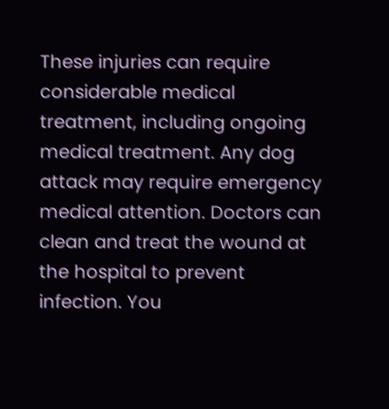These injuries can require considerable medical treatment, including ongoing medical treatment. Any dog attack may require emergency medical attention. Doctors can clean and treat the wound at the hospital to prevent infection. You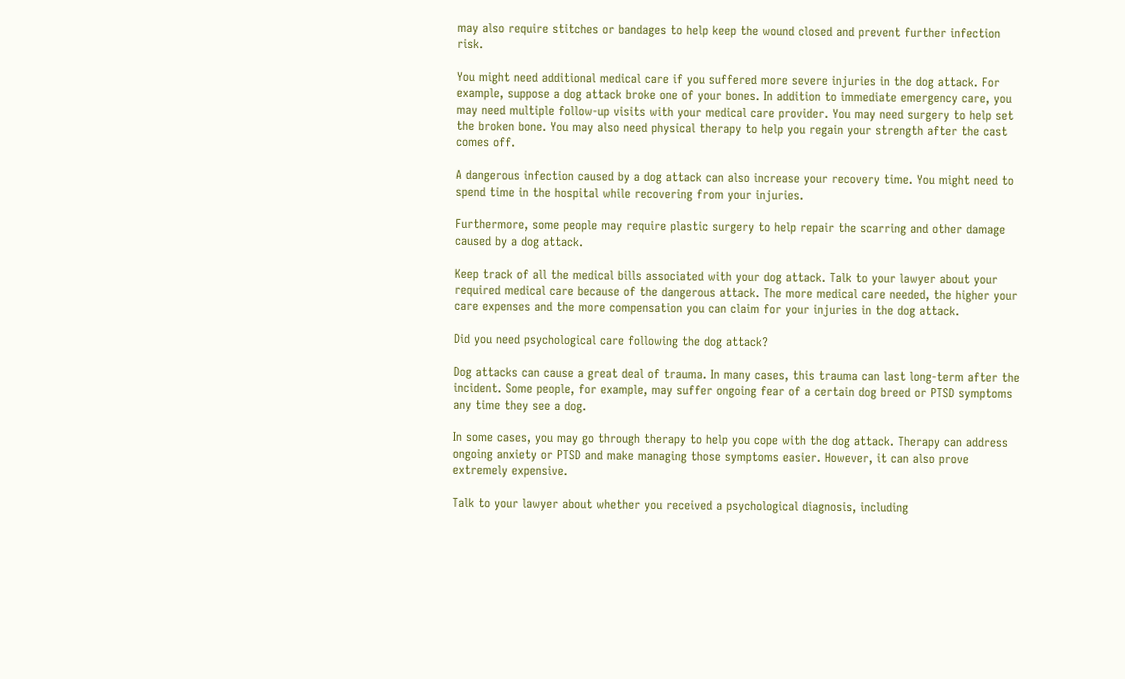may also require stitches or bandages to help keep the wound closed and prevent further infection risk.

You might need additional medical care if you suffered more severe injuries in the dog attack. For example, suppose a dog attack broke one of your bones. In addition to immediate emergency care, you may need multiple follow-up visits with your medical care provider. You may need surgery to help set the broken bone. You may also need physical therapy to help you regain your strength after the cast comes off.

A dangerous infection caused by a dog attack can also increase your recovery time. You might need to spend time in the hospital while recovering from your injuries.

Furthermore, some people may require plastic surgery to help repair the scarring and other damage caused by a dog attack.

Keep track of all the medical bills associated with your dog attack. Talk to your lawyer about your required medical care because of the dangerous attack. The more medical care needed, the higher your care expenses and the more compensation you can claim for your injuries in the dog attack.

Did you need psychological care following the dog attack?

Dog attacks can cause a great deal of trauma. In many cases, this trauma can last long-term after the incident. Some people, for example, may suffer ongoing fear of a certain dog breed or PTSD symptoms any time they see a dog.

In some cases, you may go through therapy to help you cope with the dog attack. Therapy can address ongoing anxiety or PTSD and make managing those symptoms easier. However, it can also prove extremely expensive.

Talk to your lawyer about whether you received a psychological diagnosis, including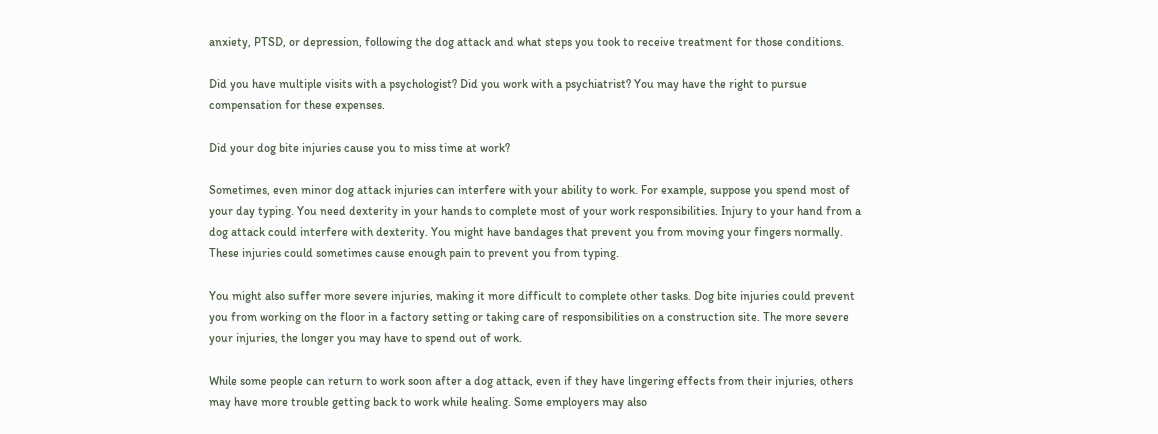anxiety, PTSD, or depression, following the dog attack and what steps you took to receive treatment for those conditions.

Did you have multiple visits with a psychologist? Did you work with a psychiatrist? You may have the right to pursue compensation for these expenses.

Did your dog bite injuries cause you to miss time at work?

Sometimes, even minor dog attack injuries can interfere with your ability to work. For example, suppose you spend most of your day typing. You need dexterity in your hands to complete most of your work responsibilities. Injury to your hand from a dog attack could interfere with dexterity. You might have bandages that prevent you from moving your fingers normally. These injuries could sometimes cause enough pain to prevent you from typing.

You might also suffer more severe injuries, making it more difficult to complete other tasks. Dog bite injuries could prevent you from working on the floor in a factory setting or taking care of responsibilities on a construction site. The more severe your injuries, the longer you may have to spend out of work.

While some people can return to work soon after a dog attack, even if they have lingering effects from their injuries, others may have more trouble getting back to work while healing. Some employers may also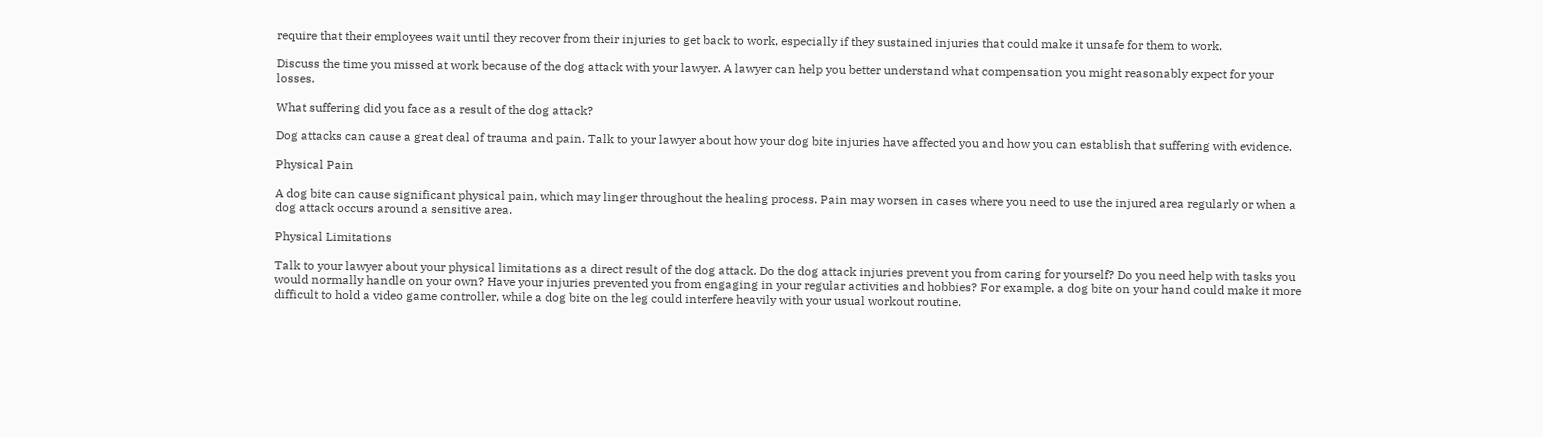require that their employees wait until they recover from their injuries to get back to work, especially if they sustained injuries that could make it unsafe for them to work.

Discuss the time you missed at work because of the dog attack with your lawyer. A lawyer can help you better understand what compensation you might reasonably expect for your losses.

What suffering did you face as a result of the dog attack?

Dog attacks can cause a great deal of trauma and pain. Talk to your lawyer about how your dog bite injuries have affected you and how you can establish that suffering with evidence.

Physical Pain

A dog bite can cause significant physical pain, which may linger throughout the healing process. Pain may worsen in cases where you need to use the injured area regularly or when a dog attack occurs around a sensitive area.

Physical Limitations

Talk to your lawyer about your physical limitations as a direct result of the dog attack. Do the dog attack injuries prevent you from caring for yourself? Do you need help with tasks you would normally handle on your own? Have your injuries prevented you from engaging in your regular activities and hobbies? For example, a dog bite on your hand could make it more difficult to hold a video game controller, while a dog bite on the leg could interfere heavily with your usual workout routine.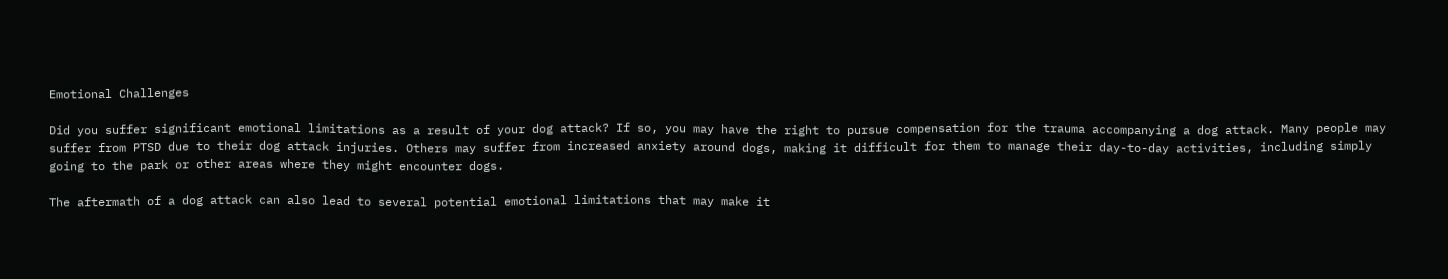Emotional Challenges

Did you suffer significant emotional limitations as a result of your dog attack? If so, you may have the right to pursue compensation for the trauma accompanying a dog attack. Many people may suffer from PTSD due to their dog attack injuries. Others may suffer from increased anxiety around dogs, making it difficult for them to manage their day-to-day activities, including simply going to the park or other areas where they might encounter dogs.

The aftermath of a dog attack can also lead to several potential emotional limitations that may make it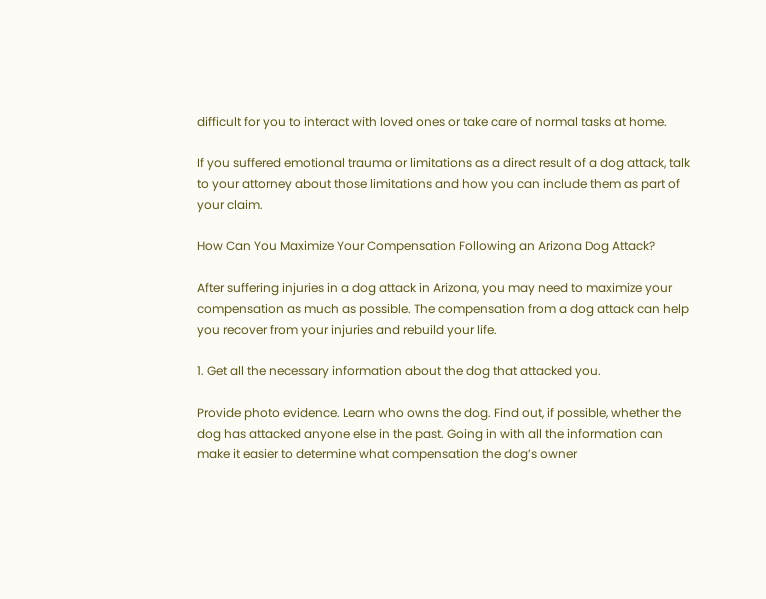difficult for you to interact with loved ones or take care of normal tasks at home.

If you suffered emotional trauma or limitations as a direct result of a dog attack, talk to your attorney about those limitations and how you can include them as part of your claim.

How Can You Maximize Your Compensation Following an Arizona Dog Attack?

After suffering injuries in a dog attack in Arizona, you may need to maximize your compensation as much as possible. The compensation from a dog attack can help you recover from your injuries and rebuild your life.

1. Get all the necessary information about the dog that attacked you.

Provide photo evidence. Learn who owns the dog. Find out, if possible, whether the dog has attacked anyone else in the past. Going in with all the information can make it easier to determine what compensation the dog’s owner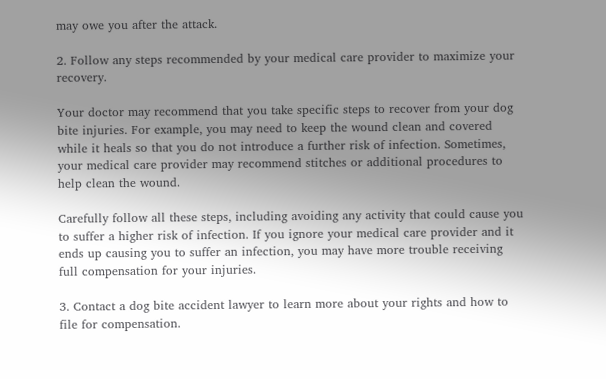may owe you after the attack.

2. Follow any steps recommended by your medical care provider to maximize your recovery.

Your doctor may recommend that you take specific steps to recover from your dog bite injuries. For example, you may need to keep the wound clean and covered while it heals so that you do not introduce a further risk of infection. Sometimes, your medical care provider may recommend stitches or additional procedures to help clean the wound.

Carefully follow all these steps, including avoiding any activity that could cause you to suffer a higher risk of infection. If you ignore your medical care provider and it ends up causing you to suffer an infection, you may have more trouble receiving full compensation for your injuries.

3. Contact a dog bite accident lawyer to learn more about your rights and how to file for compensation.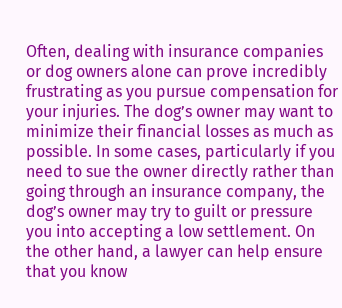Often, dealing with insurance companies or dog owners alone can prove incredibly frustrating as you pursue compensation for your injuries. The dog’s owner may want to minimize their financial losses as much as possible. In some cases, particularly if you need to sue the owner directly rather than going through an insurance company, the dog’s owner may try to guilt or pressure you into accepting a low settlement. On the other hand, a lawyer can help ensure that you know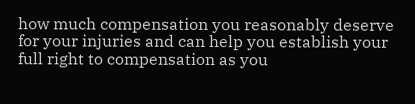how much compensation you reasonably deserve for your injuries and can help you establish your full right to compensation as you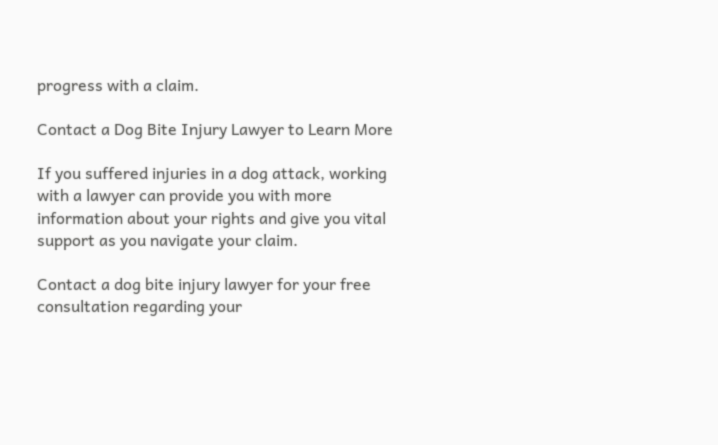progress with a claim.

Contact a Dog Bite Injury Lawyer to Learn More

If you suffered injuries in a dog attack, working with a lawyer can provide you with more information about your rights and give you vital support as you navigate your claim.

Contact a dog bite injury lawyer for your free consultation regarding your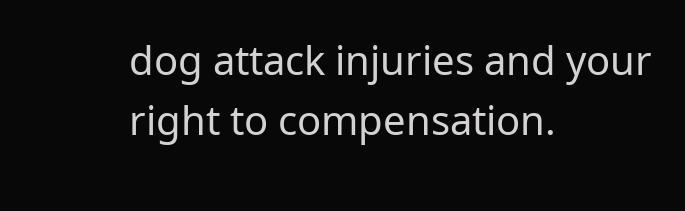dog attack injuries and your right to compensation.